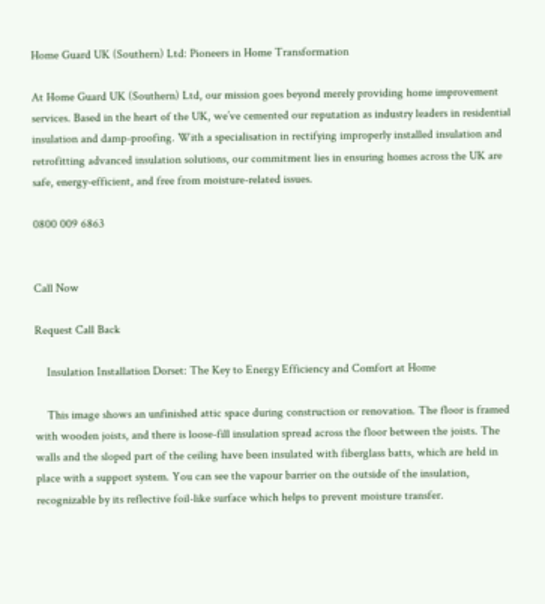Home Guard UK (Southern) Ltd: Pioneers in Home Transformation

At Home Guard UK (Southern) Ltd, our mission goes beyond merely providing home improvement services. Based in the heart of the UK, we’ve cemented our reputation as industry leaders in residential insulation and damp-proofing. With a specialisation in rectifying improperly installed insulation and retrofitting advanced insulation solutions, our commitment lies in ensuring homes across the UK are safe, energy-efficient, and free from moisture-related issues.

0800 009 6863


Call Now

Request Call Back

    Insulation Installation Dorset: The Key to Energy Efficiency and Comfort at Home

    This image shows an unfinished attic space during construction or renovation. The floor is framed with wooden joists, and there is loose-fill insulation spread across the floor between the joists. The walls and the sloped part of the ceiling have been insulated with fiberglass batts, which are held in place with a support system. You can see the vapour barrier on the outside of the insulation, recognizable by its reflective foil-like surface which helps to prevent moisture transfer.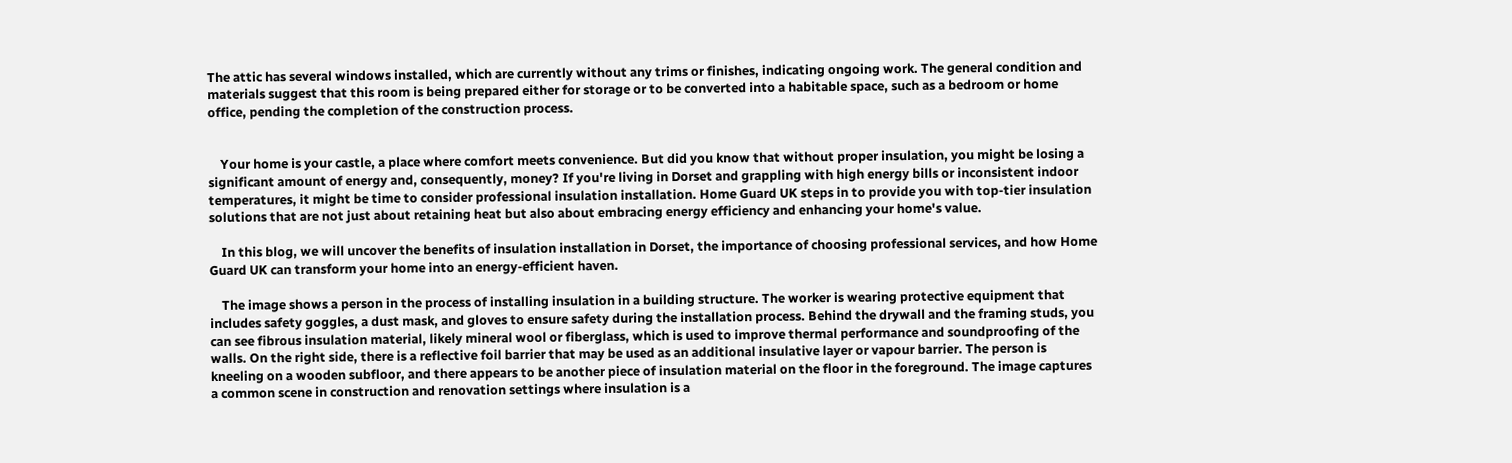The attic has several windows installed, which are currently without any trims or finishes, indicating ongoing work. The general condition and materials suggest that this room is being prepared either for storage or to be converted into a habitable space, such as a bedroom or home office, pending the completion of the construction process.


    Your home is your castle, a place where comfort meets convenience. But did you know that without proper insulation, you might be losing a significant amount of energy and, consequently, money? If you're living in Dorset and grappling with high energy bills or inconsistent indoor temperatures, it might be time to consider professional insulation installation. Home Guard UK steps in to provide you with top-tier insulation solutions that are not just about retaining heat but also about embracing energy efficiency and enhancing your home's value.

    In this blog, we will uncover the benefits of insulation installation in Dorset, the importance of choosing professional services, and how Home Guard UK can transform your home into an energy-efficient haven.

    The image shows a person in the process of installing insulation in a building structure. The worker is wearing protective equipment that includes safety goggles, a dust mask, and gloves to ensure safety during the installation process. Behind the drywall and the framing studs, you can see fibrous insulation material, likely mineral wool or fiberglass, which is used to improve thermal performance and soundproofing of the walls. On the right side, there is a reflective foil barrier that may be used as an additional insulative layer or vapour barrier. The person is kneeling on a wooden subfloor, and there appears to be another piece of insulation material on the floor in the foreground. The image captures a common scene in construction and renovation settings where insulation is a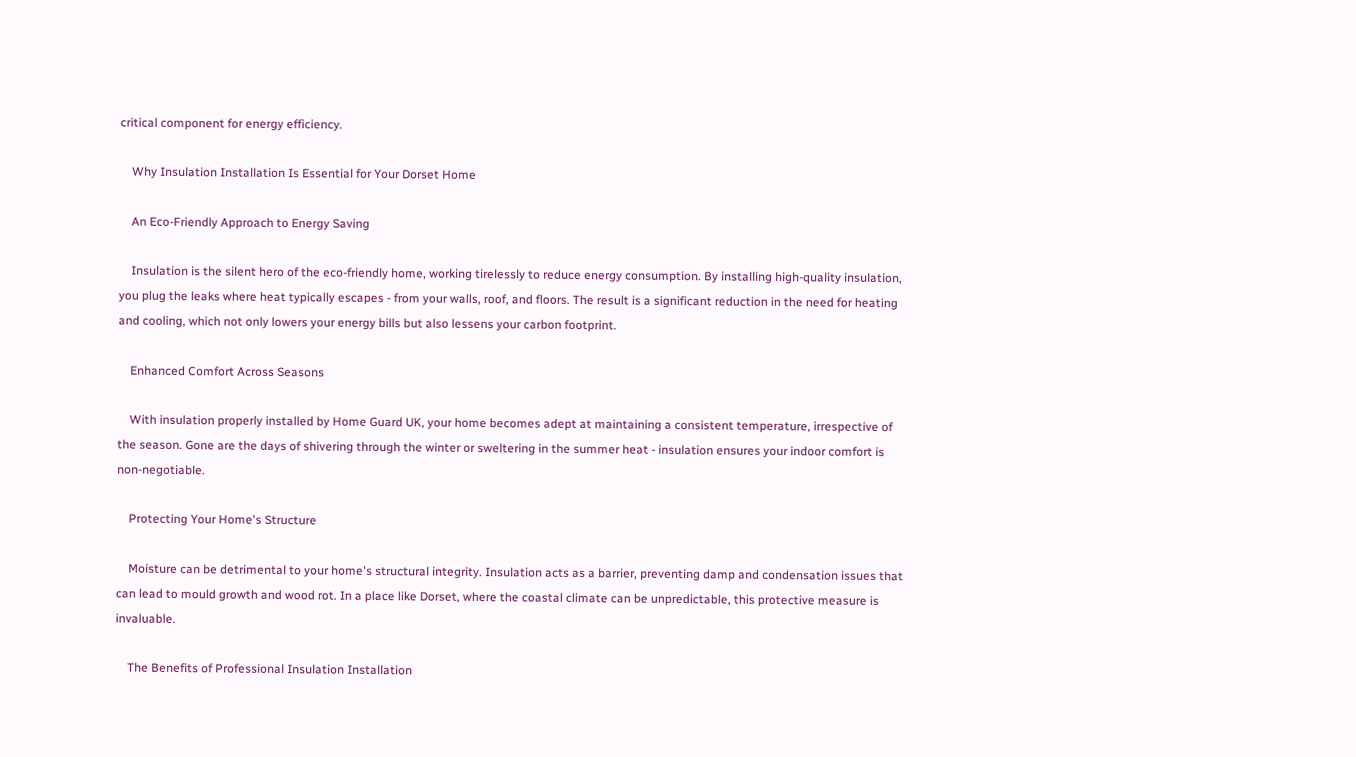critical component for energy efficiency.

    Why Insulation Installation Is Essential for Your Dorset Home

    An Eco-Friendly Approach to Energy Saving

    Insulation is the silent hero of the eco-friendly home, working tirelessly to reduce energy consumption. By installing high-quality insulation, you plug the leaks where heat typically escapes - from your walls, roof, and floors. The result is a significant reduction in the need for heating and cooling, which not only lowers your energy bills but also lessens your carbon footprint.

    Enhanced Comfort Across Seasons

    With insulation properly installed by Home Guard UK, your home becomes adept at maintaining a consistent temperature, irrespective of the season. Gone are the days of shivering through the winter or sweltering in the summer heat - insulation ensures your indoor comfort is non-negotiable.

    Protecting Your Home's Structure

    Moisture can be detrimental to your home's structural integrity. Insulation acts as a barrier, preventing damp and condensation issues that can lead to mould growth and wood rot. In a place like Dorset, where the coastal climate can be unpredictable, this protective measure is invaluable.

    The Benefits of Professional Insulation Installation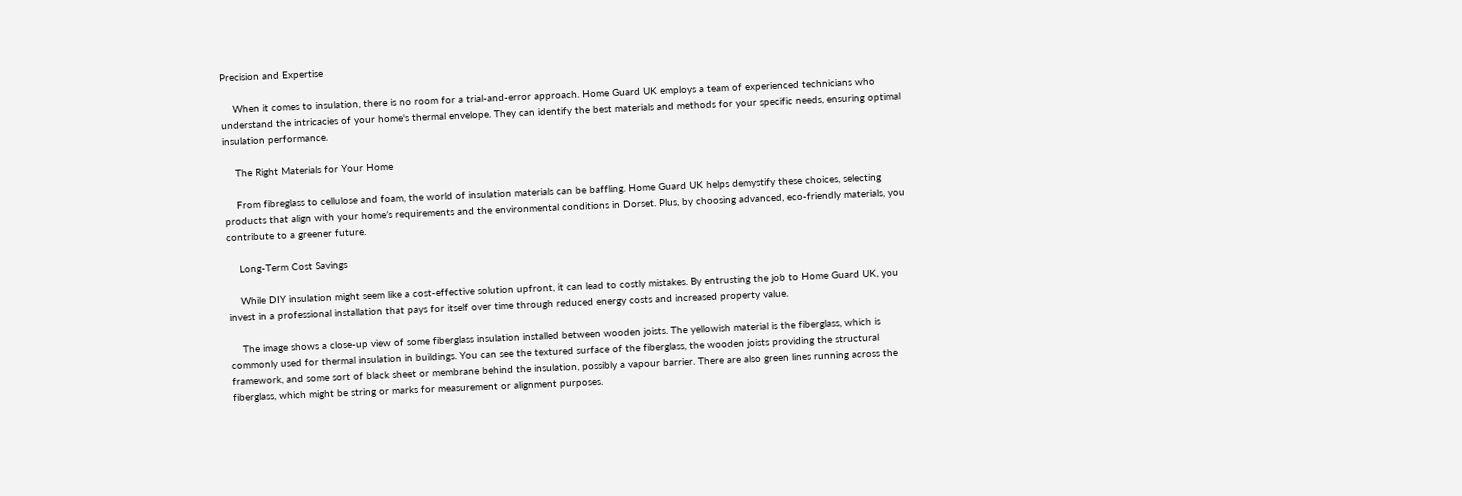Precision and Expertise

    When it comes to insulation, there is no room for a trial-and-error approach. Home Guard UK employs a team of experienced technicians who understand the intricacies of your home's thermal envelope. They can identify the best materials and methods for your specific needs, ensuring optimal insulation performance.

    The Right Materials for Your Home

    From fibreglass to cellulose and foam, the world of insulation materials can be baffling. Home Guard UK helps demystify these choices, selecting products that align with your home’s requirements and the environmental conditions in Dorset. Plus, by choosing advanced, eco-friendly materials, you contribute to a greener future.

    Long-Term Cost Savings

    While DIY insulation might seem like a cost-effective solution upfront, it can lead to costly mistakes. By entrusting the job to Home Guard UK, you invest in a professional installation that pays for itself over time through reduced energy costs and increased property value.

    The image shows a close-up view of some fiberglass insulation installed between wooden joists. The yellowish material is the fiberglass, which is commonly used for thermal insulation in buildings. You can see the textured surface of the fiberglass, the wooden joists providing the structural framework, and some sort of black sheet or membrane behind the insulation, possibly a vapour barrier. There are also green lines running across the fiberglass, which might be string or marks for measurement or alignment purposes.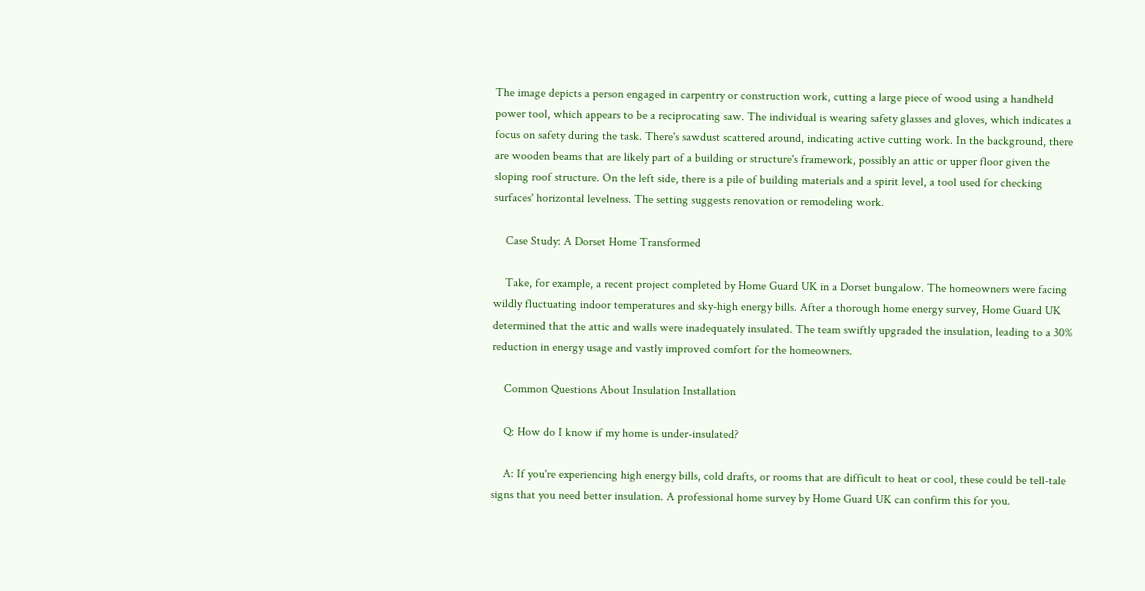The image depicts a person engaged in carpentry or construction work, cutting a large piece of wood using a handheld power tool, which appears to be a reciprocating saw. The individual is wearing safety glasses and gloves, which indicates a focus on safety during the task. There's sawdust scattered around, indicating active cutting work. In the background, there are wooden beams that are likely part of a building or structure's framework, possibly an attic or upper floor given the sloping roof structure. On the left side, there is a pile of building materials and a spirit level, a tool used for checking surfaces' horizontal levelness. The setting suggests renovation or remodeling work.

    Case Study: A Dorset Home Transformed

    Take, for example, a recent project completed by Home Guard UK in a Dorset bungalow. The homeowners were facing wildly fluctuating indoor temperatures and sky-high energy bills. After a thorough home energy survey, Home Guard UK determined that the attic and walls were inadequately insulated. The team swiftly upgraded the insulation, leading to a 30% reduction in energy usage and vastly improved comfort for the homeowners.

    Common Questions About Insulation Installation

    Q: How do I know if my home is under-insulated?

    A: If you're experiencing high energy bills, cold drafts, or rooms that are difficult to heat or cool, these could be tell-tale signs that you need better insulation. A professional home survey by Home Guard UK can confirm this for you.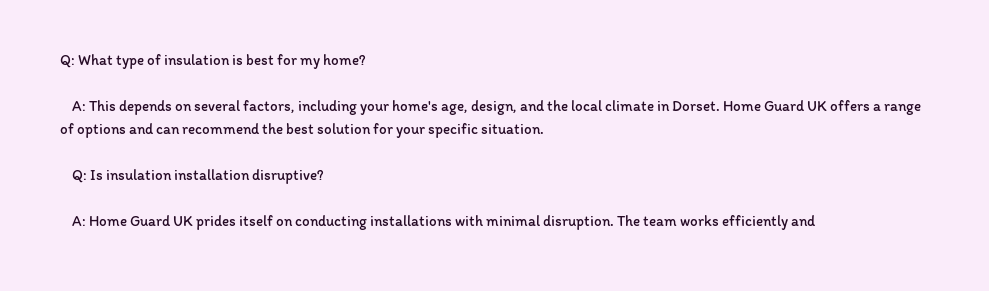Q: What type of insulation is best for my home?

    A: This depends on several factors, including your home's age, design, and the local climate in Dorset. Home Guard UK offers a range of options and can recommend the best solution for your specific situation.

    Q: Is insulation installation disruptive?

    A: Home Guard UK prides itself on conducting installations with minimal disruption. The team works efficiently and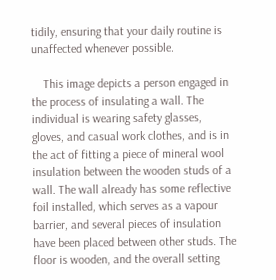tidily, ensuring that your daily routine is unaffected whenever possible.

    This image depicts a person engaged in the process of insulating a wall. The individual is wearing safety glasses, gloves, and casual work clothes, and is in the act of fitting a piece of mineral wool insulation between the wooden studs of a wall. The wall already has some reflective foil installed, which serves as a vapour barrier, and several pieces of insulation have been placed between other studs. The floor is wooden, and the overall setting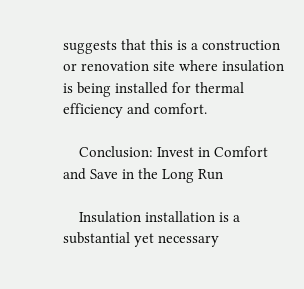suggests that this is a construction or renovation site where insulation is being installed for thermal efficiency and comfort.

    Conclusion: Invest in Comfort and Save in the Long Run

    Insulation installation is a substantial yet necessary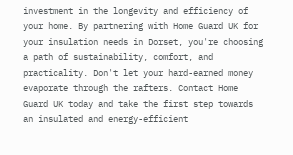investment in the longevity and efficiency of your home. By partnering with Home Guard UK for your insulation needs in Dorset, you're choosing a path of sustainability, comfort, and practicality. Don't let your hard-earned money evaporate through the rafters. Contact Home Guard UK today and take the first step towards an insulated and energy-efficient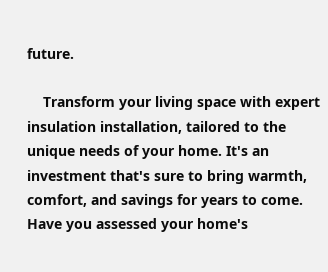future.

    Transform your living space with expert insulation installation, tailored to the unique needs of your home. It's an investment that's sure to bring warmth, comfort, and savings for years to come. Have you assessed your home's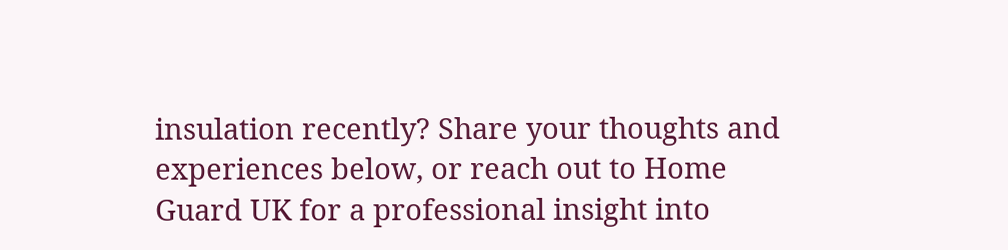insulation recently? Share your thoughts and experiences below, or reach out to Home Guard UK for a professional insight into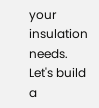your insulation needs. Let's build a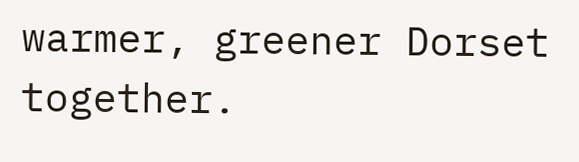warmer, greener Dorset together.